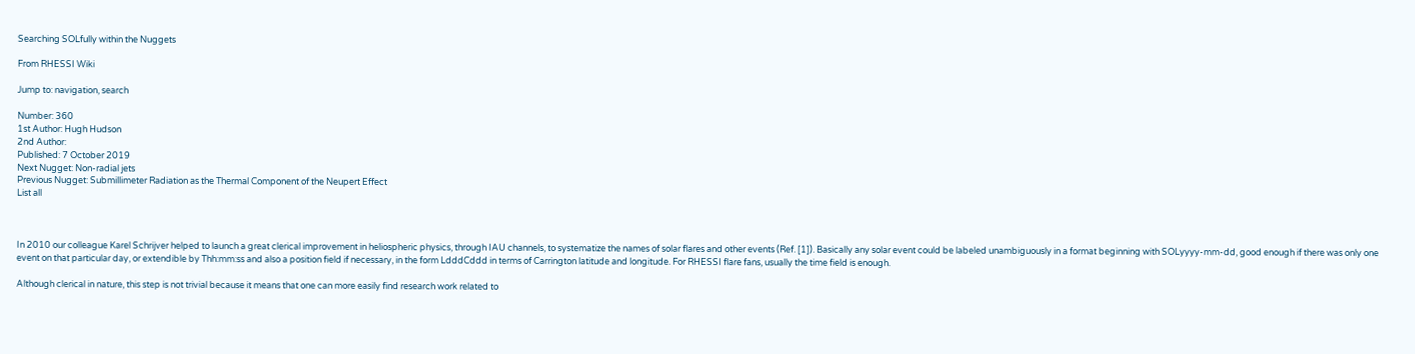Searching SOLfully within the Nuggets

From RHESSI Wiki

Jump to: navigation, search

Number: 360
1st Author: Hugh Hudson
2nd Author:
Published: 7 October 2019
Next Nugget: Non-radial jets
Previous Nugget: Submillimeter Radiation as the Thermal Component of the Neupert Effect
List all



In 2010 our colleague Karel Schrijver helped to launch a great clerical improvement in heliospheric physics, through IAU channels, to systematize the names of solar flares and other events (Ref. [1]). Basically any solar event could be labeled unambiguously in a format beginning with SOLyyyy-mm-dd, good enough if there was only one event on that particular day, or extendible by Thh:mm:ss and also a position field if necessary, in the form LdddCddd in terms of Carrington latitude and longitude. For RHESSI flare fans, usually the time field is enough.

Although clerical in nature, this step is not trivial because it means that one can more easily find research work related to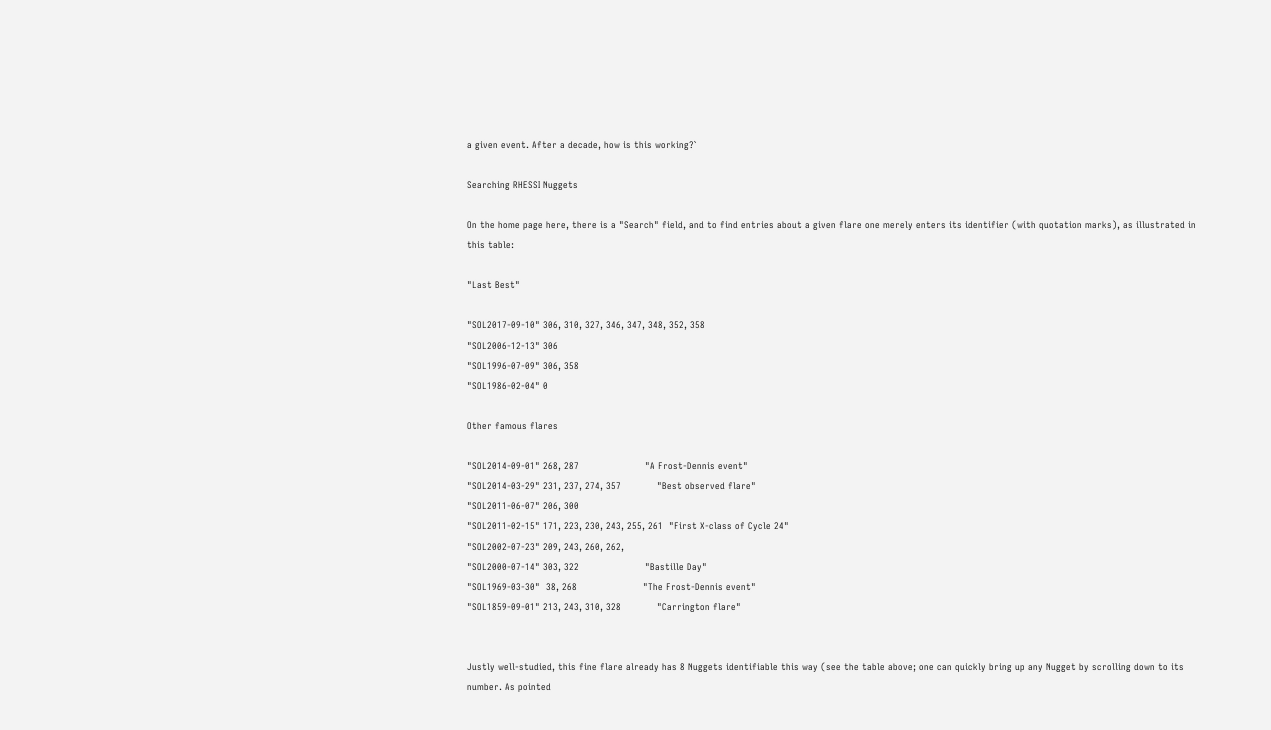a given event. After a decade, how is this working?`

Searching RHESSI Nuggets

On the home page here, there is a "Search" field, and to find entries about a given flare one merely enters its identifier (with quotation marks), as illustrated in this table:

"Last Best"

"SOL2017-09-10" 306, 310, 327, 346, 347, 348, 352, 358
"SOL2006-12-13" 306
"SOL1996-07-09" 306, 358
"SOL1986-02-04" 0

Other famous flares

"SOL2014-09-01" 268, 287                      "A Frost-Dennis event"
"SOL2014-03-29" 231, 237, 274, 357            "Best observed flare"
"SOL2011-06-07" 206, 300
"SOL2011-02-15" 171, 223, 230, 243, 255, 261  "First X-class of Cycle 24"
"SOL2002-07-23" 209, 243, 260, 262,
"SOL2000-07-14" 303, 322                      "Bastille Day"
"SOL1969-03-30"  38, 268                      "The Frost-Dennis event"
"SOL1859-09-01" 213, 243, 310, 328            "Carrington flare"


Justly well-studied, this fine flare already has 8 Nuggets identifiable this way (see the table above; one can quickly bring up any Nugget by scrolling down to its number. As pointed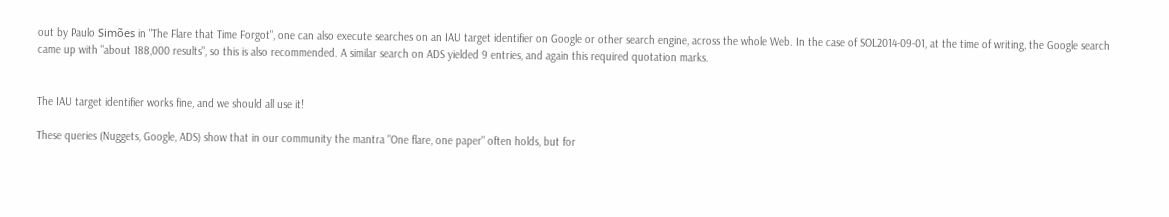out by Paulo Simões in "The Flare that Time Forgot", one can also execute searches on an IAU target identifier on Google or other search engine, across the whole Web. In the case of SOL2014-09-01, at the time of writing, the Google search came up with "about 188,000 results", so this is also recommended. A similar search on ADS yielded 9 entries, and again this required quotation marks.


The IAU target identifier works fine, and we should all use it!

These queries (Nuggets, Google, ADS) show that in our community the mantra "One flare, one paper" often holds, but for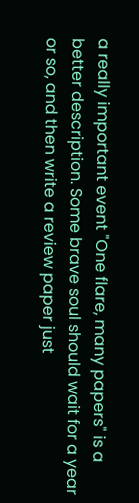a really important event "One flare, many papers" is a better description. Some brave soul should wait for a year or so, and then write a review paper just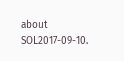about SOL2017-09-10.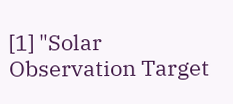[1] "Solar Observation Target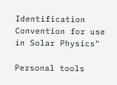Identification Convention for use in Solar Physics"

Personal tools